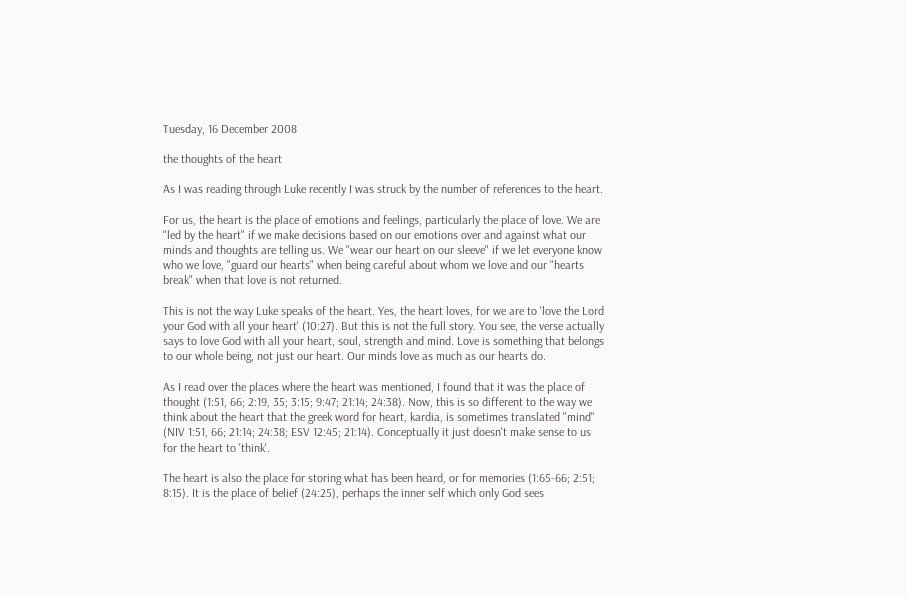Tuesday, 16 December 2008

the thoughts of the heart

As I was reading through Luke recently I was struck by the number of references to the heart.

For us, the heart is the place of emotions and feelings, particularly the place of love. We are "led by the heart" if we make decisions based on our emotions over and against what our minds and thoughts are telling us. We "wear our heart on our sleeve" if we let everyone know who we love, "guard our hearts" when being careful about whom we love and our "hearts break" when that love is not returned.

This is not the way Luke speaks of the heart. Yes, the heart loves, for we are to 'love the Lord your God with all your heart' (10:27). But this is not the full story. You see, the verse actually says to love God with all your heart, soul, strength and mind. Love is something that belongs to our whole being, not just our heart. Our minds love as much as our hearts do.

As I read over the places where the heart was mentioned, I found that it was the place of thought (1:51, 66; 2:19, 35; 3:15; 9:47; 21:14; 24:38). Now, this is so different to the way we think about the heart that the greek word for heart, kardia, is sometimes translated "mind" (NIV 1:51, 66; 21:14; 24:38; ESV 12:45; 21:14). Conceptually it just doesn't make sense to us for the heart to 'think'.

The heart is also the place for storing what has been heard, or for memories (1:65-66; 2:51; 8:15). It is the place of belief (24:25), perhaps the inner self which only God sees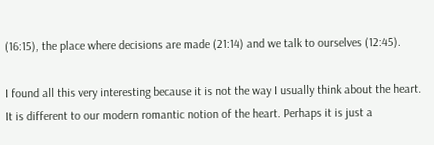(16:15), the place where decisions are made (21:14) and we talk to ourselves (12:45).

I found all this very interesting because it is not the way I usually think about the heart. It is different to our modern romantic notion of the heart. Perhaps it is just a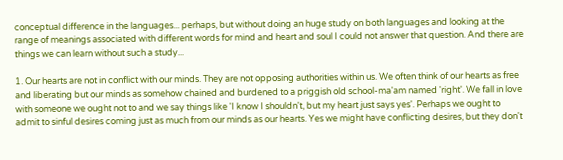conceptual difference in the languages... perhaps, but without doing an huge study on both languages and looking at the range of meanings associated with different words for mind and heart and soul I could not answer that question. And there are things we can learn without such a study...

1. Our hearts are not in conflict with our minds. They are not opposing authorities within us. We often think of our hearts as free and liberating but our minds as somehow chained and burdened to a priggish old school-ma'am named 'right'. We fall in love with someone we ought not to and we say things like 'I know I shouldn't, but my heart just says yes'. Perhaps we ought to admit to sinful desires coming just as much from our minds as our hearts. Yes we might have conflicting desires, but they don't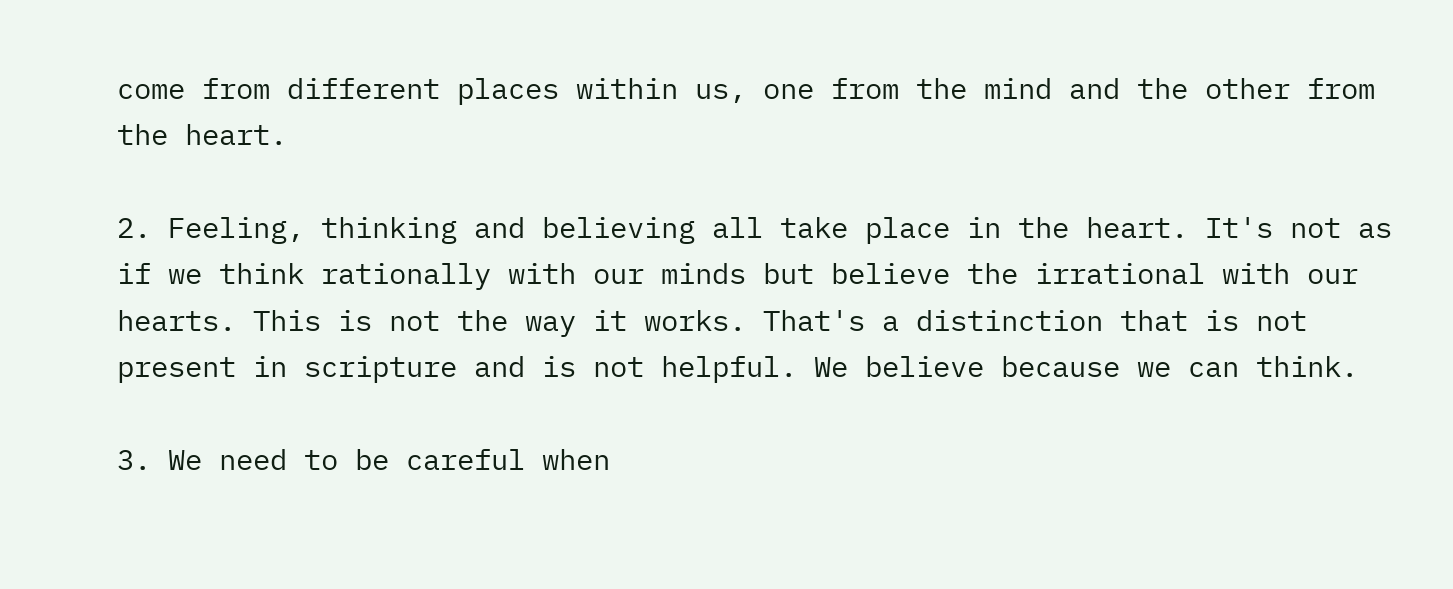come from different places within us, one from the mind and the other from the heart.

2. Feeling, thinking and believing all take place in the heart. It's not as if we think rationally with our minds but believe the irrational with our hearts. This is not the way it works. That's a distinction that is not present in scripture and is not helpful. We believe because we can think.

3. We need to be careful when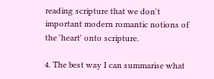reading scripture that we don't important modern romantic notions of the 'heart' onto scripture.

4. The best way I can summarise what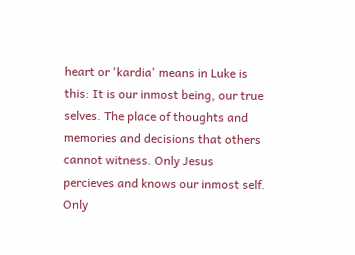heart or 'kardia' means in Luke is this: It is our inmost being, our true selves. The place of thoughts and memories and decisions that others cannot witness. Only Jesus percieves and knows our inmost self. Only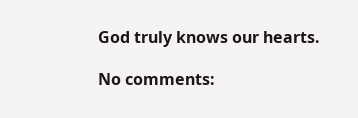God truly knows our hearts.

No comments: